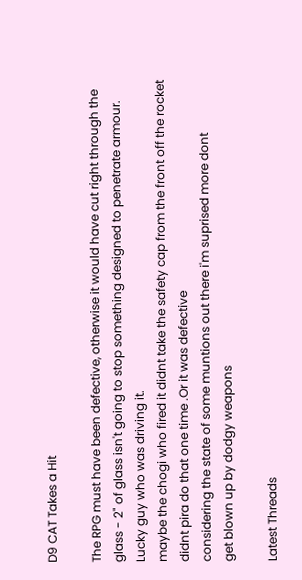D9 CAT Takes a Hit

The RPG must have been defective, otherwise it would have cut right through the glass - 2" of glass isn't going to stop something designed to penetrate armour.
Lucky guy who was driving it.
maybe the chogi who fired it didnt take the safety cap from the front off the rocket didnt pira do that one time .Or it was defective
considering the state of some muntions out there i'm suprised more dont
get blown up by dodgy weapons

Latest Threads